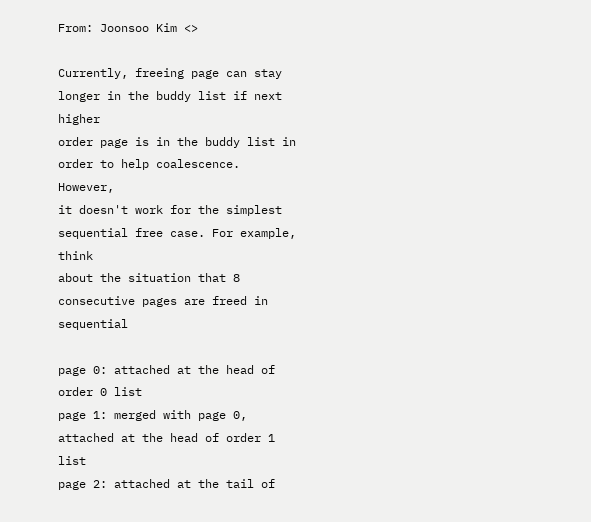From: Joonsoo Kim <>

Currently, freeing page can stay longer in the buddy list if next higher
order page is in the buddy list in order to help coalescence. However,
it doesn't work for the simplest sequential free case. For example, think
about the situation that 8 consecutive pages are freed in sequential

page 0: attached at the head of order 0 list
page 1: merged with page 0, attached at the head of order 1 list
page 2: attached at the tail of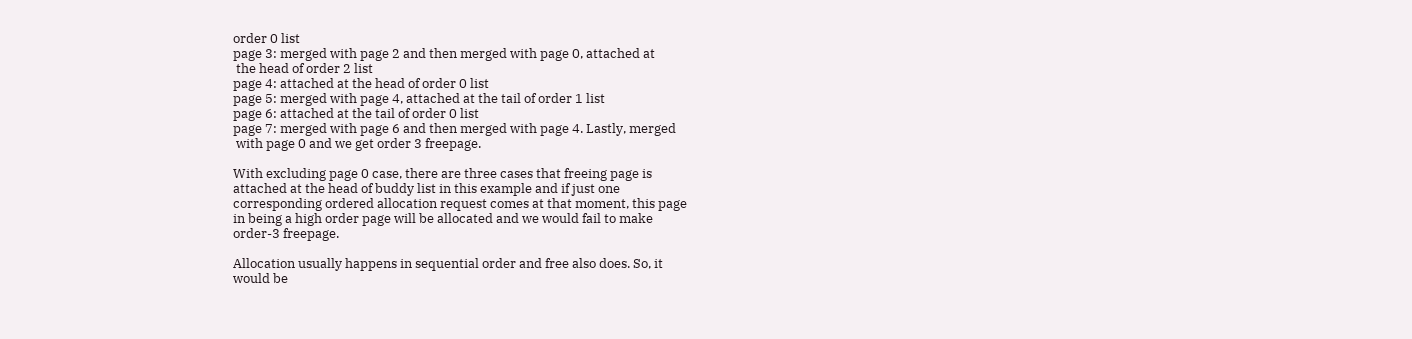order 0 list
page 3: merged with page 2 and then merged with page 0, attached at
 the head of order 2 list
page 4: attached at the head of order 0 list
page 5: merged with page 4, attached at the tail of order 1 list
page 6: attached at the tail of order 0 list
page 7: merged with page 6 and then merged with page 4. Lastly, merged
 with page 0 and we get order 3 freepage.

With excluding page 0 case, there are three cases that freeing page is
attached at the head of buddy list in this example and if just one
corresponding ordered allocation request comes at that moment, this page
in being a high order page will be allocated and we would fail to make
order-3 freepage.

Allocation usually happens in sequential order and free also does. So, it
would be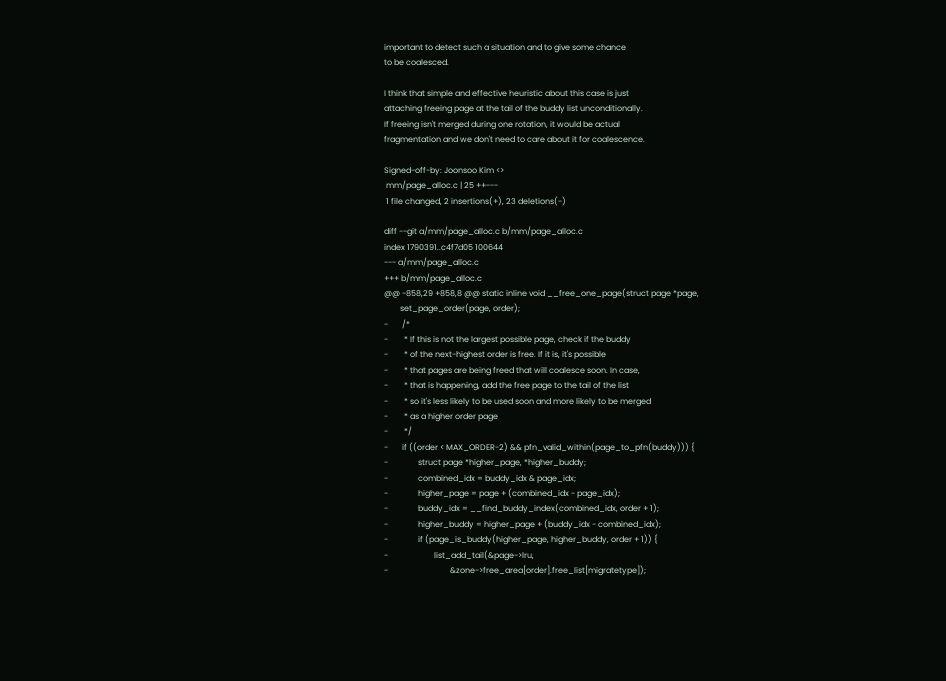important to detect such a situation and to give some chance
to be coalesced.

I think that simple and effective heuristic about this case is just
attaching freeing page at the tail of the buddy list unconditionally.
If freeing isn't merged during one rotation, it would be actual
fragmentation and we don't need to care about it for coalescence.

Signed-off-by: Joonsoo Kim <>
 mm/page_alloc.c | 25 ++---
 1 file changed, 2 insertions(+), 23 deletions(-)

diff --git a/mm/page_alloc.c b/mm/page_alloc.c
index 1790391..c4f7d05 100644
--- a/mm/page_alloc.c
+++ b/mm/page_alloc.c
@@ -858,29 +858,8 @@ static inline void __free_one_page(struct page *page,
        set_page_order(page, order);
-       /*
-        * If this is not the largest possible page, check if the buddy
-        * of the next-highest order is free. If it is, it's possible
-        * that pages are being freed that will coalesce soon. In case,
-        * that is happening, add the free page to the tail of the list
-        * so it's less likely to be used soon and more likely to be merged
-        * as a higher order page
-        */
-       if ((order < MAX_ORDER-2) && pfn_valid_within(page_to_pfn(buddy))) {
-               struct page *higher_page, *higher_buddy;
-               combined_idx = buddy_idx & page_idx;
-               higher_page = page + (combined_idx - page_idx);
-               buddy_idx = __find_buddy_index(combined_idx, order + 1);
-               higher_buddy = higher_page + (buddy_idx - combined_idx);
-               if (page_is_buddy(higher_page, higher_buddy, order + 1)) {
-                       list_add_tail(&page->lru,
-                               &zone->free_area[order].free_list[migratetype]);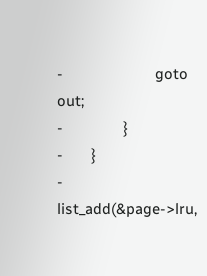-                       goto out;
-               }
-       }
-       list_add(&page->lru,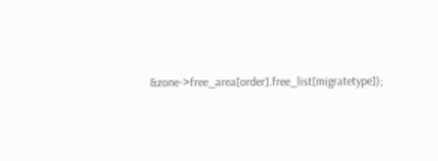&zone->free_area[order].free_list[migratetype]);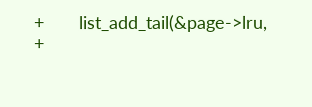+       list_add_tail(&page->lru,
+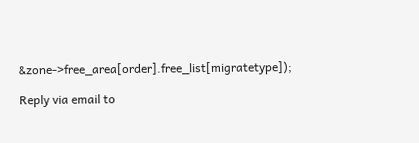&zone->free_area[order].free_list[migratetype]);

Reply via email to